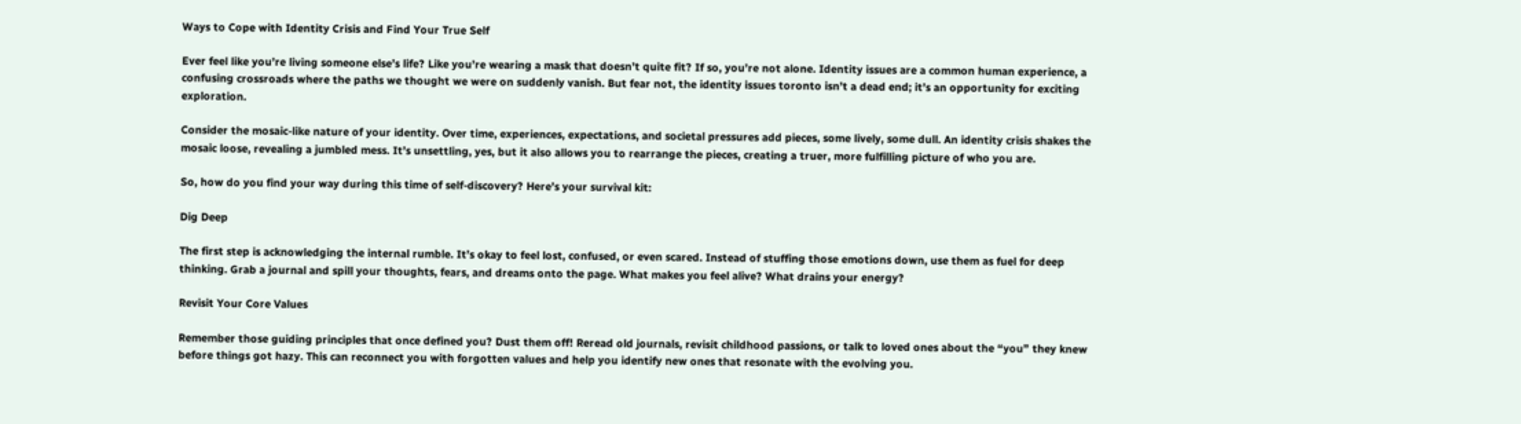Ways to Cope with Identity Crisis and Find Your True Self

Ever feel like you’re living someone else’s life? Like you’re wearing a mask that doesn’t quite fit? If so, you’re not alone. Identity issues are a common human experience, a confusing crossroads where the paths we thought we were on suddenly vanish. But fear not, the identity issues toronto isn’t a dead end; it’s an opportunity for exciting exploration.

Consider the mosaic-like nature of your identity. Over time, experiences, expectations, and societal pressures add pieces, some lively, some dull. An identity crisis shakes the mosaic loose, revealing a jumbled mess. It’s unsettling, yes, but it also allows you to rearrange the pieces, creating a truer, more fulfilling picture of who you are.

So, how do you find your way during this time of self-discovery? Here’s your survival kit:

Dig Deep

The first step is acknowledging the internal rumble. It’s okay to feel lost, confused, or even scared. Instead of stuffing those emotions down, use them as fuel for deep thinking. Grab a journal and spill your thoughts, fears, and dreams onto the page. What makes you feel alive? What drains your energy?

Revisit Your Core Values

Remember those guiding principles that once defined you? Dust them off! Reread old journals, revisit childhood passions, or talk to loved ones about the “you” they knew before things got hazy. This can reconnect you with forgotten values and help you identify new ones that resonate with the evolving you.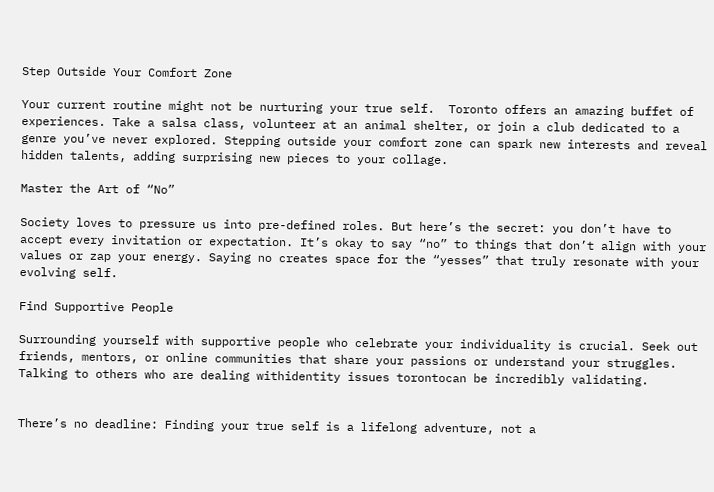Step Outside Your Comfort Zone

Your current routine might not be nurturing your true self.  Toronto offers an amazing buffet of experiences. Take a salsa class, volunteer at an animal shelter, or join a club dedicated to a genre you’ve never explored. Stepping outside your comfort zone can spark new interests and reveal hidden talents, adding surprising new pieces to your collage.

Master the Art of “No”

Society loves to pressure us into pre-defined roles. But here’s the secret: you don’t have to accept every invitation or expectation. It’s okay to say “no” to things that don’t align with your values or zap your energy. Saying no creates space for the “yesses” that truly resonate with your evolving self.

Find Supportive People

Surrounding yourself with supportive people who celebrate your individuality is crucial. Seek out friends, mentors, or online communities that share your passions or understand your struggles. Talking to others who are dealing withidentity issues torontocan be incredibly validating.


There’s no deadline: Finding your true self is a lifelong adventure, not a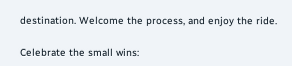destination. Welcome the process, and enjoy the ride.

Celebrate the small wins: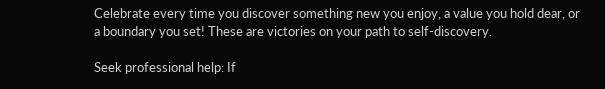Celebrate every time you discover something new you enjoy, a value you hold dear, or a boundary you set! These are victories on your path to self-discovery.

Seek professional help: If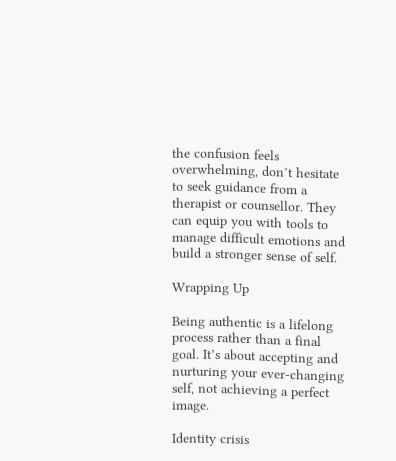the confusion feels overwhelming, don’t hesitate to seek guidance from a therapist or counsellor. They can equip you with tools to manage difficult emotions and build a stronger sense of self.

Wrapping Up

Being authentic is a lifelong process rather than a final goal. It’s about accepting and nurturing your ever-changing self, not achieving a perfect image.

Identity crisis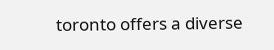toronto offers a diverse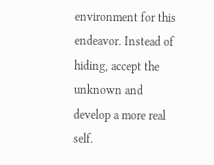environment for this endeavor. Instead of hiding, accept the unknown and develop a more real self.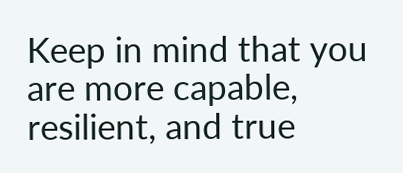Keep in mind that you are more capable, resilient, and true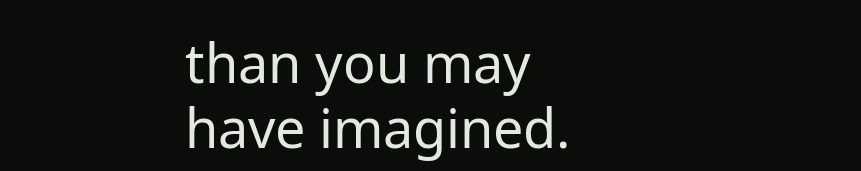than you may have imagined.